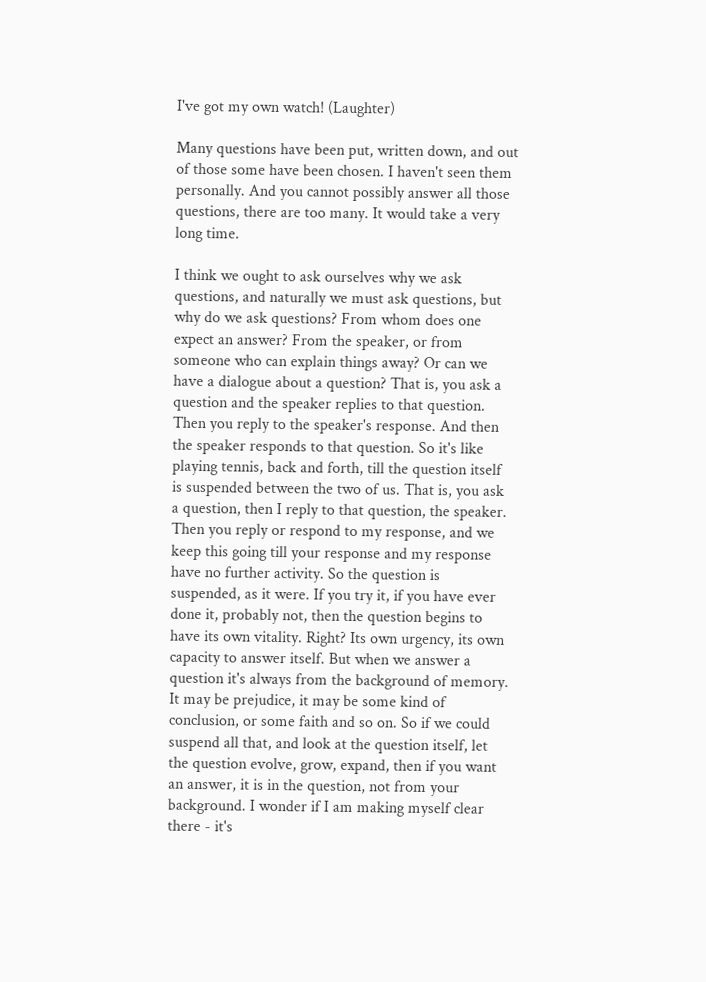I've got my own watch! (Laughter)

Many questions have been put, written down, and out of those some have been chosen. I haven't seen them personally. And you cannot possibly answer all those questions, there are too many. It would take a very long time.

I think we ought to ask ourselves why we ask questions, and naturally we must ask questions, but why do we ask questions? From whom does one expect an answer? From the speaker, or from someone who can explain things away? Or can we have a dialogue about a question? That is, you ask a question and the speaker replies to that question. Then you reply to the speaker's response. And then the speaker responds to that question. So it's like playing tennis, back and forth, till the question itself is suspended between the two of us. That is, you ask a question, then I reply to that question, the speaker. Then you reply or respond to my response, and we keep this going till your response and my response have no further activity. So the question is suspended, as it were. If you try it, if you have ever done it, probably not, then the question begins to have its own vitality. Right? Its own urgency, its own capacity to answer itself. But when we answer a question it's always from the background of memory. It may be prejudice, it may be some kind of conclusion, or some faith and so on. So if we could suspend all that, and look at the question itself, let the question evolve, grow, expand, then if you want an answer, it is in the question, not from your background. I wonder if I am making myself clear there - it's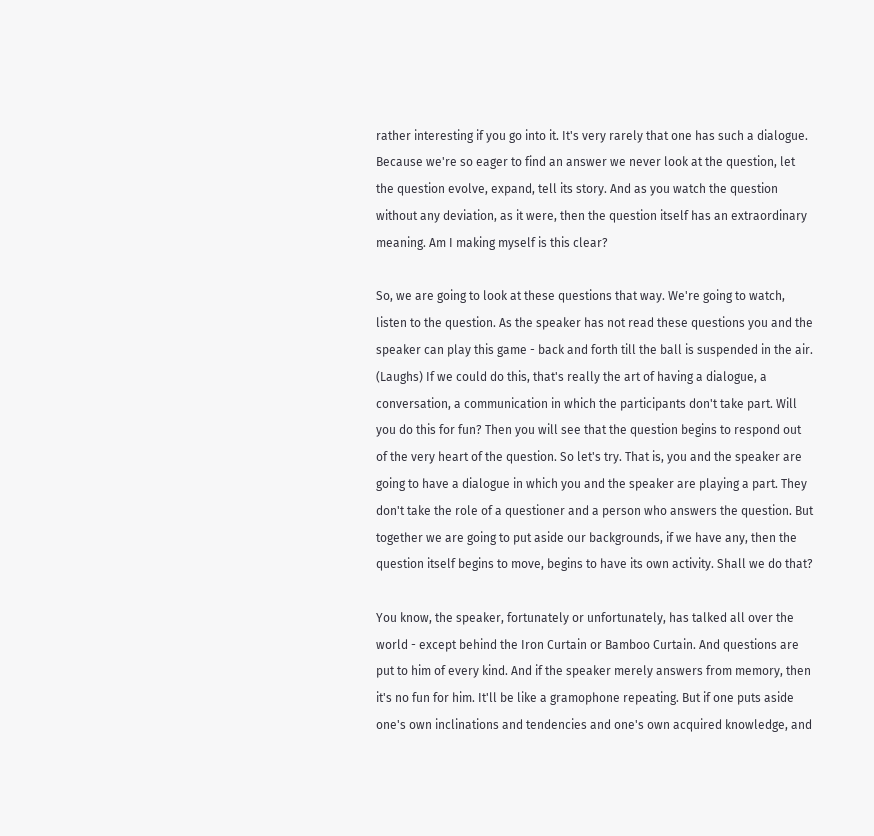rather interesting if you go into it. It's very rarely that one has such a dialogue. Because we're so eager to find an answer we never look at the question, let the question evolve, expand, tell its story. And as you watch the question without any deviation, as it were, then the question itself has an extraordinary meaning. Am I making myself is this clear?

So, we are going to look at these questions that way. We're going to watch, listen to the question. As the speaker has not read these questions you and the speaker can play this game - back and forth till the ball is suspended in the air. (Laughs) If we could do this, that's really the art of having a dialogue, a conversation, a communication in which the participants don't take part. Will you do this for fun? Then you will see that the question begins to respond out of the very heart of the question. So let's try. That is, you and the speaker are going to have a dialogue in which you and the speaker are playing a part. They don't take the role of a questioner and a person who answers the question. But together we are going to put aside our backgrounds, if we have any, then the question itself begins to move, begins to have its own activity. Shall we do that?

You know, the speaker, fortunately or unfortunately, has talked all over the world - except behind the Iron Curtain or Bamboo Curtain. And questions are put to him of every kind. And if the speaker merely answers from memory, then it's no fun for him. It'll be like a gramophone repeating. But if one puts aside one's own inclinations and tendencies and one's own acquired knowledge, and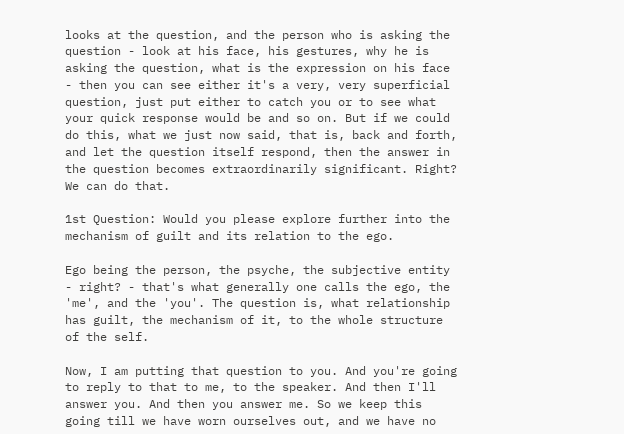looks at the question, and the person who is asking the question - look at his face, his gestures, why he is asking the question, what is the expression on his face - then you can see either it's a very, very superficial question, just put either to catch you or to see what your quick response would be and so on. But if we could do this, what we just now said, that is, back and forth, and let the question itself respond, then the answer in the question becomes extraordinarily significant. Right? We can do that.

1st Question: Would you please explore further into the mechanism of guilt and its relation to the ego.

Ego being the person, the psyche, the subjective entity - right? - that's what generally one calls the ego, the 'me', and the 'you'. The question is, what relationship has guilt, the mechanism of it, to the whole structure of the self.

Now, I am putting that question to you. And you're going to reply to that to me, to the speaker. And then I'll answer you. And then you answer me. So we keep this going till we have worn ourselves out, and we have no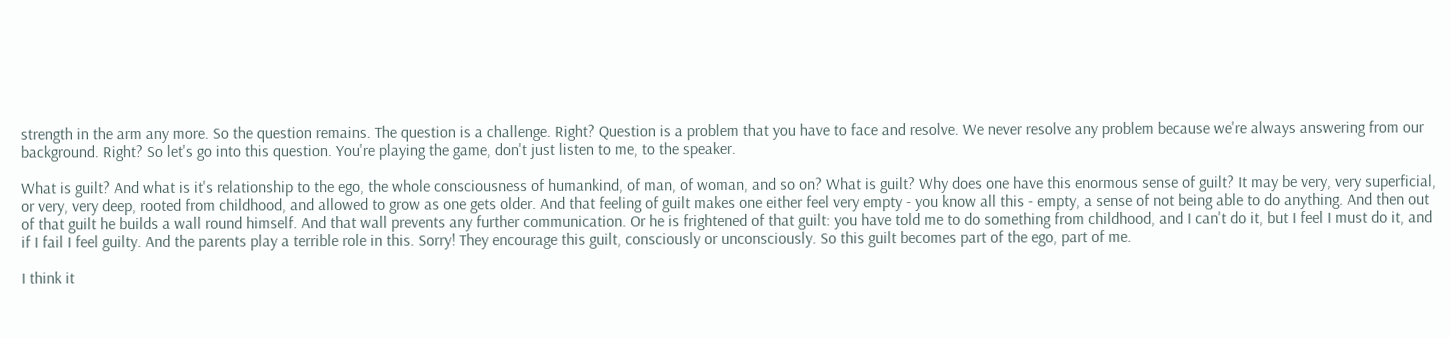strength in the arm any more. So the question remains. The question is a challenge. Right? Question is a problem that you have to face and resolve. We never resolve any problem because we're always answering from our background. Right? So let's go into this question. You're playing the game, don't just listen to me, to the speaker.

What is guilt? And what is it's relationship to the ego, the whole consciousness of humankind, of man, of woman, and so on? What is guilt? Why does one have this enormous sense of guilt? It may be very, very superficial, or very, very deep, rooted from childhood, and allowed to grow as one gets older. And that feeling of guilt makes one either feel very empty - you know all this - empty, a sense of not being able to do anything. And then out of that guilt he builds a wall round himself. And that wall prevents any further communication. Or he is frightened of that guilt: you have told me to do something from childhood, and I can't do it, but I feel I must do it, and if I fail I feel guilty. And the parents play a terrible role in this. Sorry! They encourage this guilt, consciously or unconsciously. So this guilt becomes part of the ego, part of me.

I think it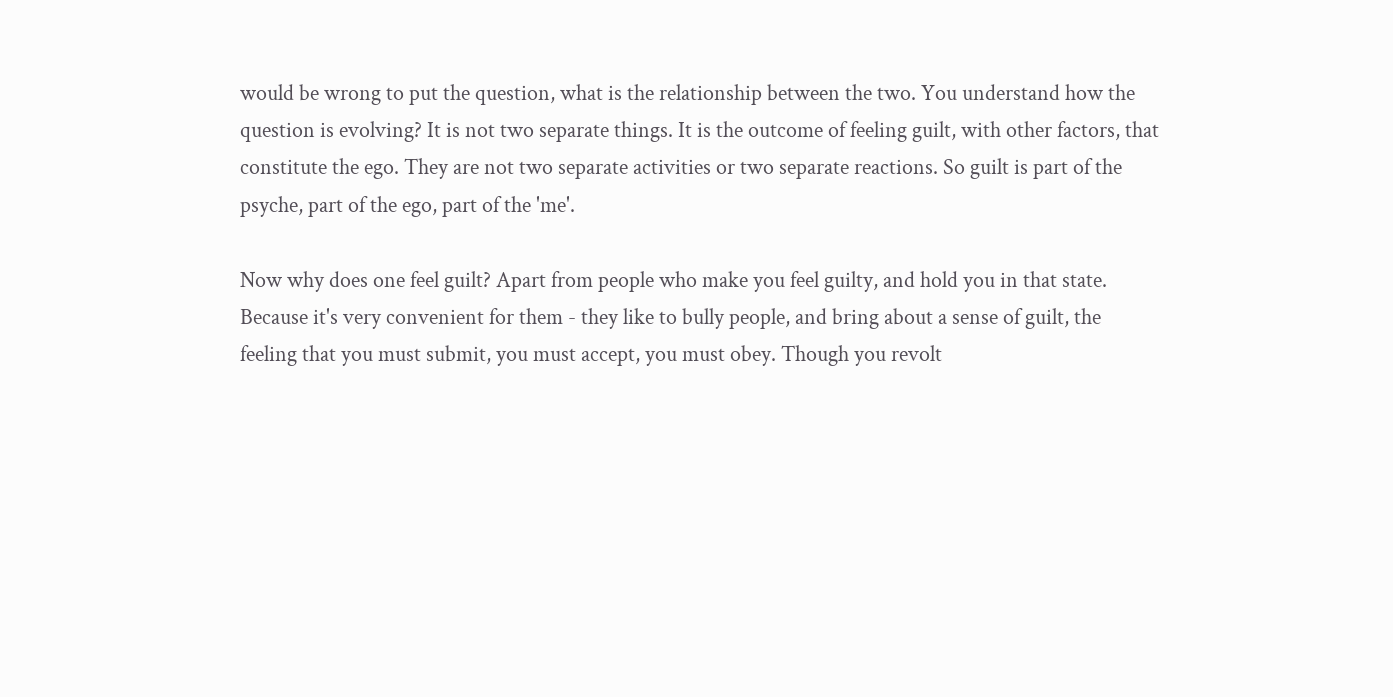would be wrong to put the question, what is the relationship between the two. You understand how the question is evolving? It is not two separate things. It is the outcome of feeling guilt, with other factors, that constitute the ego. They are not two separate activities or two separate reactions. So guilt is part of the psyche, part of the ego, part of the 'me'.

Now why does one feel guilt? Apart from people who make you feel guilty, and hold you in that state. Because it's very convenient for them - they like to bully people, and bring about a sense of guilt, the feeling that you must submit, you must accept, you must obey. Though you revolt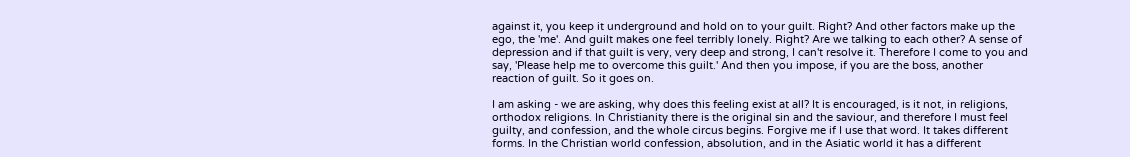against it, you keep it underground and hold on to your guilt. Right? And other factors make up the ego, the 'me'. And guilt makes one feel terribly lonely. Right? Are we talking to each other? A sense of depression and if that guilt is very, very deep and strong, I can't resolve it. Therefore I come to you and say, 'Please help me to overcome this guilt.' And then you impose, if you are the boss, another reaction of guilt. So it goes on.

I am asking - we are asking, why does this feeling exist at all? It is encouraged, is it not, in religions, orthodox religions. In Christianity there is the original sin and the saviour, and therefore I must feel guilty, and confession, and the whole circus begins. Forgive me if I use that word. It takes different forms. In the Christian world confession, absolution, and in the Asiatic world it has a different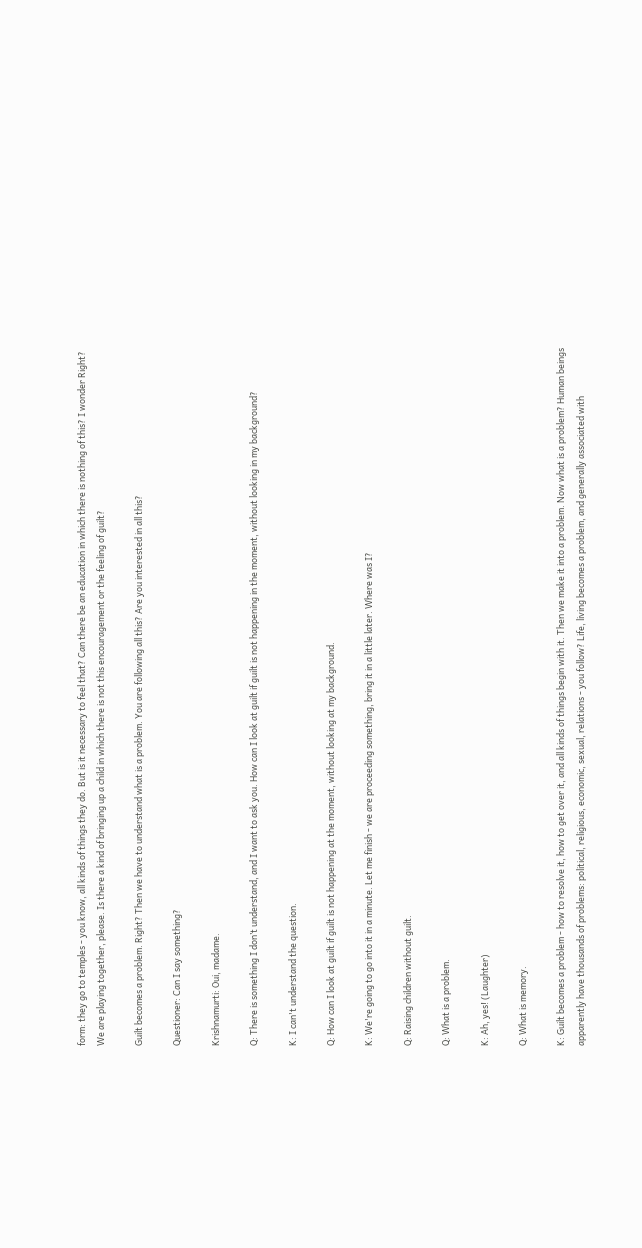form: they go to temples - you know, all kinds of things they do. But is it necessary to feel that? Can there be an education in which there is nothing of this? I wonder Right? We are playing together, please. Is there a kind of bringing up a child in which there is not this encouragement or the feeling of guilt?

Guilt becomes a problem. Right? Then we have to understand what is a problem. You are following all this? Are you interested in all this?

Questioner: Can I say something?

Krishnamurti: Oui, madame.

Q: There is something I don’t understand, and I want to ask you. How can I look at guilt if guilt is not happening in the moment, without looking in my background?

K: I can't understand the question.

Q: How can I look at guilt if guilt is not happening at the moment, without looking at my background.

K: We're going to go into it in a minute. Let me finish - we are proceeding something, bring it in a little later. Where was I?

Q: Raising children without guilt.

Q: What is a problem.

K: Ah, yes! (Laughter)

Q: What is memory.

K: Guilt becomes a problem - how to resolve it, how to get over it, and all kinds of things begin with it. Then we make it into a problem. Now what is a problem? Human beings apparently have thousands of problems: political, religious, economic, sexual, relations - you follow? Life, living becomes a problem, and generally associated with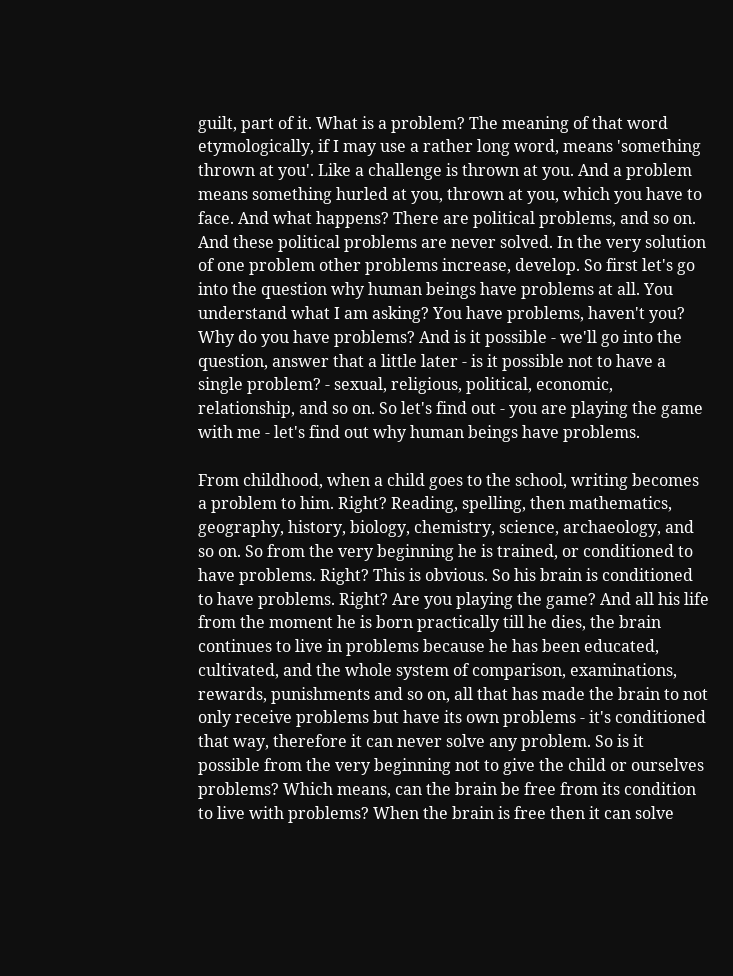guilt, part of it. What is a problem? The meaning of that word etymologically, if I may use a rather long word, means 'something thrown at you'. Like a challenge is thrown at you. And a problem means something hurled at you, thrown at you, which you have to face. And what happens? There are political problems, and so on. And these political problems are never solved. In the very solution of one problem other problems increase, develop. So first let's go into the question why human beings have problems at all. You understand what I am asking? You have problems, haven't you? Why do you have problems? And is it possible - we'll go into the question, answer that a little later - is it possible not to have a single problem? - sexual, religious, political, economic, relationship, and so on. So let's find out - you are playing the game with me - let's find out why human beings have problems.

From childhood, when a child goes to the school, writing becomes a problem to him. Right? Reading, spelling, then mathematics, geography, history, biology, chemistry, science, archaeology, and so on. So from the very beginning he is trained, or conditioned to have problems. Right? This is obvious. So his brain is conditioned to have problems. Right? Are you playing the game? And all his life from the moment he is born practically till he dies, the brain continues to live in problems because he has been educated, cultivated, and the whole system of comparison, examinations, rewards, punishments and so on, all that has made the brain to not only receive problems but have its own problems - it's conditioned that way, therefore it can never solve any problem. So is it possible from the very beginning not to give the child or ourselves problems? Which means, can the brain be free from its condition to live with problems? When the brain is free then it can solve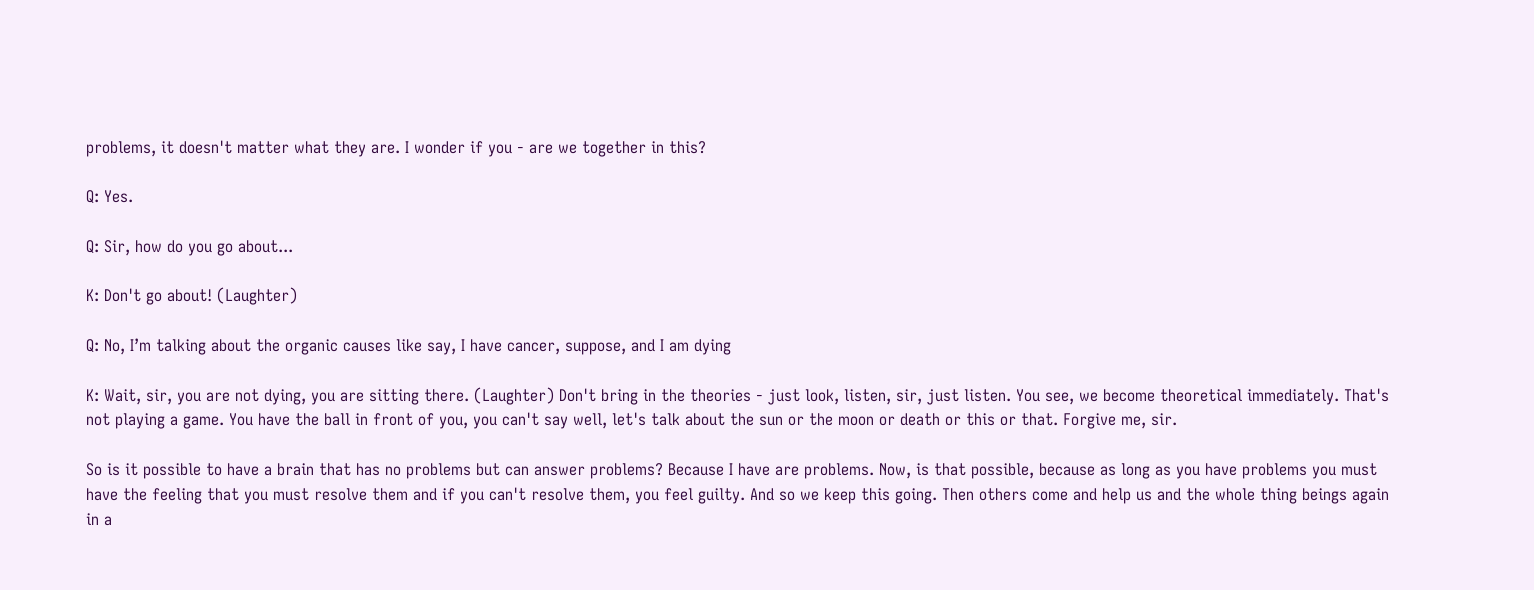problems, it doesn't matter what they are. I wonder if you - are we together in this?

Q: Yes.

Q: Sir, how do you go about...

K: Don't go about! (Laughter)

Q: No, I’m talking about the organic causes like say, I have cancer, suppose, and I am dying

K: Wait, sir, you are not dying, you are sitting there. (Laughter) Don't bring in the theories - just look, listen, sir, just listen. You see, we become theoretical immediately. That's not playing a game. You have the ball in front of you, you can't say well, let's talk about the sun or the moon or death or this or that. Forgive me, sir.

So is it possible to have a brain that has no problems but can answer problems? Because I have are problems. Now, is that possible, because as long as you have problems you must have the feeling that you must resolve them and if you can't resolve them, you feel guilty. And so we keep this going. Then others come and help us and the whole thing beings again in a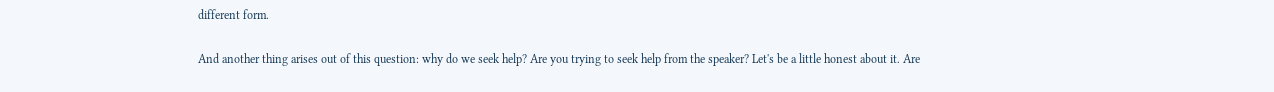different form.

And another thing arises out of this question: why do we seek help? Are you trying to seek help from the speaker? Let's be a little honest about it. Are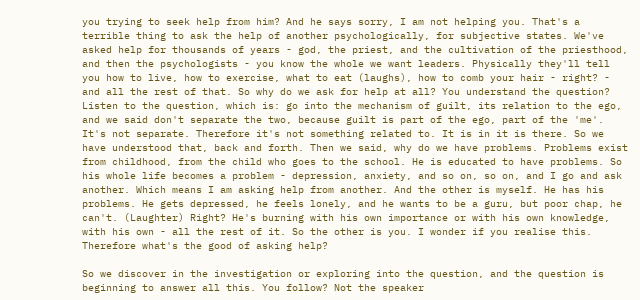you trying to seek help from him? And he says sorry, I am not helping you. That's a terrible thing to ask the help of another psychologically, for subjective states. We've asked help for thousands of years - god, the priest, and the cultivation of the priesthood, and then the psychologists - you know the whole we want leaders. Physically they'll tell you how to live, how to exercise, what to eat (laughs), how to comb your hair - right? - and all the rest of that. So why do we ask for help at all? You understand the question? Listen to the question, which is: go into the mechanism of guilt, its relation to the ego, and we said don't separate the two, because guilt is part of the ego, part of the 'me'. It's not separate. Therefore it's not something related to. It is in it is there. So we have understood that, back and forth. Then we said, why do we have problems. Problems exist from childhood, from the child who goes to the school. He is educated to have problems. So his whole life becomes a problem - depression, anxiety, and so on, so on, and I go and ask another. Which means I am asking help from another. And the other is myself. He has his problems. He gets depressed, he feels lonely, and he wants to be a guru, but poor chap, he can't. (Laughter) Right? He's burning with his own importance or with his own knowledge, with his own - all the rest of it. So the other is you. I wonder if you realise this. Therefore what's the good of asking help?

So we discover in the investigation or exploring into the question, and the question is beginning to answer all this. You follow? Not the speaker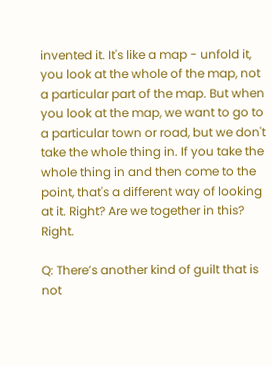invented it. It's like a map - unfold it, you look at the whole of the map, not a particular part of the map. But when you look at the map, we want to go to a particular town or road, but we don't take the whole thing in. If you take the whole thing in and then come to the point, that's a different way of looking at it. Right? Are we together in this? Right.

Q: There’s another kind of guilt that is not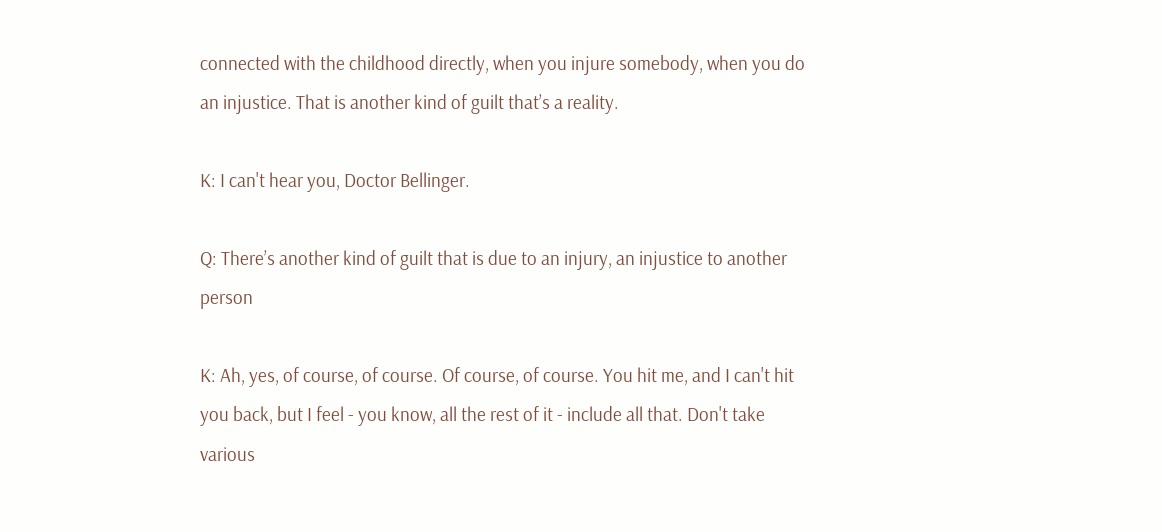connected with the childhood directly, when you injure somebody, when you do an injustice. That is another kind of guilt that’s a reality.

K: I can't hear you, Doctor Bellinger.

Q: There’s another kind of guilt that is due to an injury, an injustice to another person

K: Ah, yes, of course, of course. Of course, of course. You hit me, and I can't hit you back, but I feel - you know, all the rest of it - include all that. Don't take various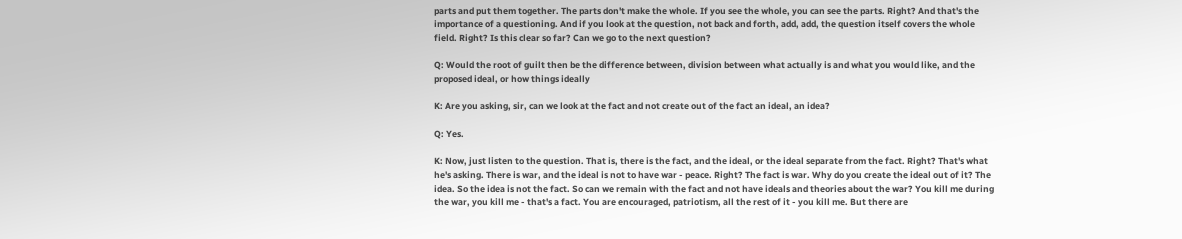parts and put them together. The parts don't make the whole. If you see the whole, you can see the parts. Right? And that's the importance of a questioning. And if you look at the question, not back and forth, add, add, the question itself covers the whole field. Right? Is this clear so far? Can we go to the next question?

Q: Would the root of guilt then be the difference between, division between what actually is and what you would like, and the proposed ideal, or how things ideally

K: Are you asking, sir, can we look at the fact and not create out of the fact an ideal, an idea?

Q: Yes.

K: Now, just listen to the question. That is, there is the fact, and the ideal, or the ideal separate from the fact. Right? That's what he's asking. There is war, and the ideal is not to have war - peace. Right? The fact is war. Why do you create the ideal out of it? The idea. So the idea is not the fact. So can we remain with the fact and not have ideals and theories about the war? You kill me during the war, you kill me - that's a fact. You are encouraged, patriotism, all the rest of it - you kill me. But there are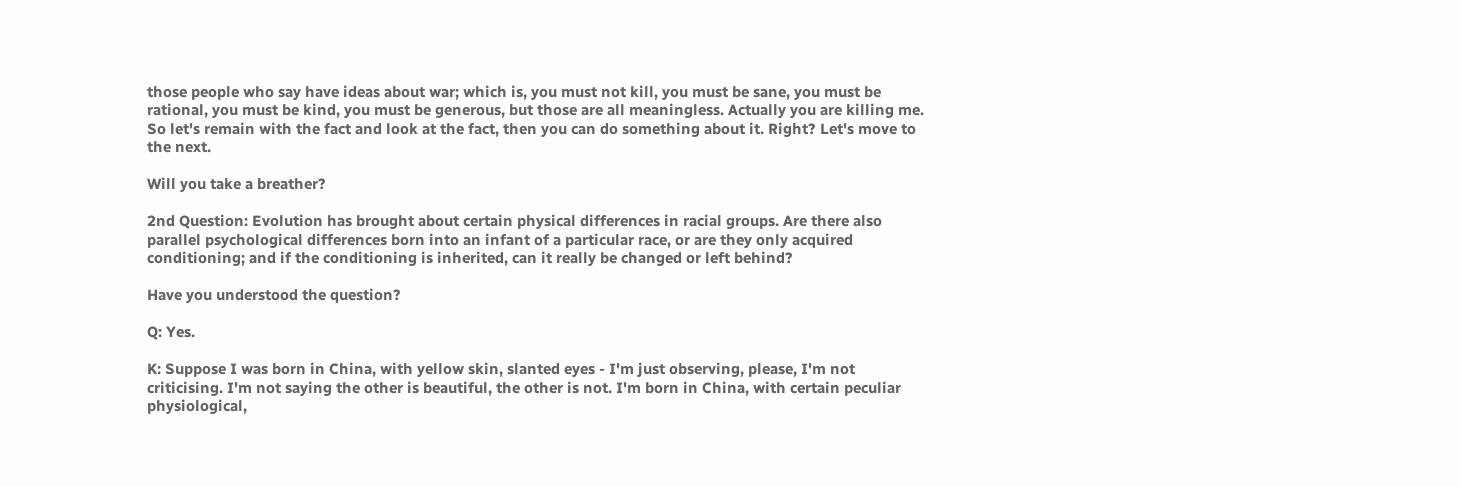those people who say have ideas about war; which is, you must not kill, you must be sane, you must be rational, you must be kind, you must be generous, but those are all meaningless. Actually you are killing me. So let's remain with the fact and look at the fact, then you can do something about it. Right? Let's move to the next.

Will you take a breather?

2nd Question: Evolution has brought about certain physical differences in racial groups. Are there also parallel psychological differences born into an infant of a particular race, or are they only acquired conditioning; and if the conditioning is inherited, can it really be changed or left behind?

Have you understood the question?

Q: Yes.

K: Suppose I was born in China, with yellow skin, slanted eyes - I'm just observing, please, I'm not criticising. I'm not saying the other is beautiful, the other is not. I'm born in China, with certain peculiar physiological,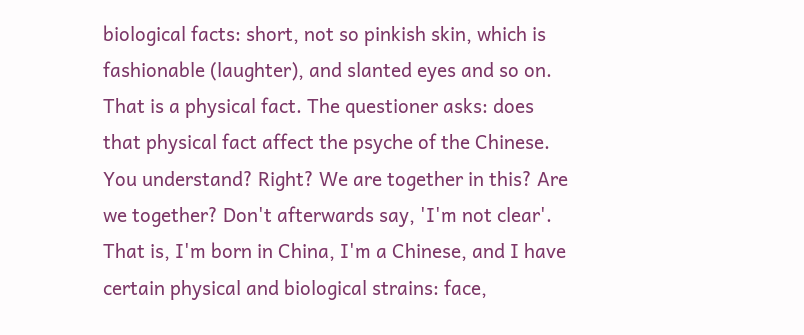biological facts: short, not so pinkish skin, which is fashionable (laughter), and slanted eyes and so on. That is a physical fact. The questioner asks: does that physical fact affect the psyche of the Chinese. You understand? Right? We are together in this? Are we together? Don't afterwards say, 'I'm not clear'. That is, I'm born in China, I'm a Chinese, and I have certain physical and biological strains: face,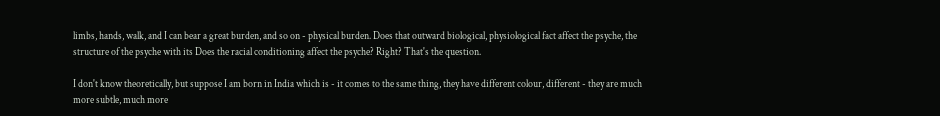limbs, hands, walk, and I can bear a great burden, and so on - physical burden. Does that outward biological, physiological fact affect the psyche, the structure of the psyche with its Does the racial conditioning affect the psyche? Right? That's the question.

I don't know theoretically, but suppose I am born in India which is - it comes to the same thing, they have different colour, different - they are much more subtle, much more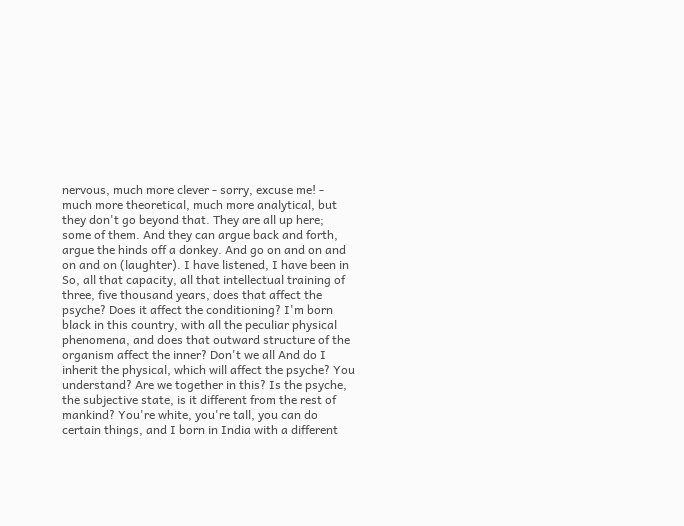nervous, much more clever - sorry, excuse me! - much more theoretical, much more analytical, but they don't go beyond that. They are all up here; some of them. And they can argue back and forth, argue the hinds off a donkey. And go on and on and on and on (laughter). I have listened, I have been in So, all that capacity, all that intellectual training of three, five thousand years, does that affect the psyche? Does it affect the conditioning? I'm born black in this country, with all the peculiar physical phenomena, and does that outward structure of the organism affect the inner? Don't we all And do I inherit the physical, which will affect the psyche? You understand? Are we together in this? Is the psyche, the subjective state, is it different from the rest of mankind? You're white, you're tall, you can do certain things, and I born in India with a different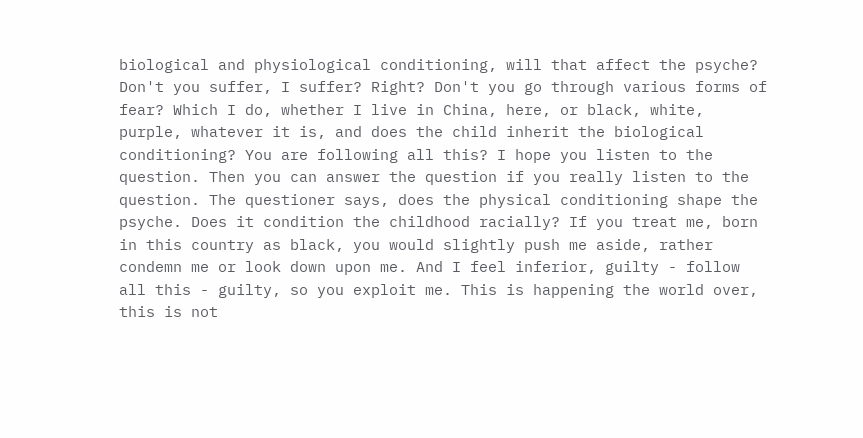biological and physiological conditioning, will that affect the psyche? Don't you suffer, I suffer? Right? Don't you go through various forms of fear? Which I do, whether I live in China, here, or black, white, purple, whatever it is, and does the child inherit the biological conditioning? You are following all this? I hope you listen to the question. Then you can answer the question if you really listen to the question. The questioner says, does the physical conditioning shape the psyche. Does it condition the childhood racially? If you treat me, born in this country as black, you would slightly push me aside, rather condemn me or look down upon me. And I feel inferior, guilty - follow all this - guilty, so you exploit me. This is happening the world over, this is not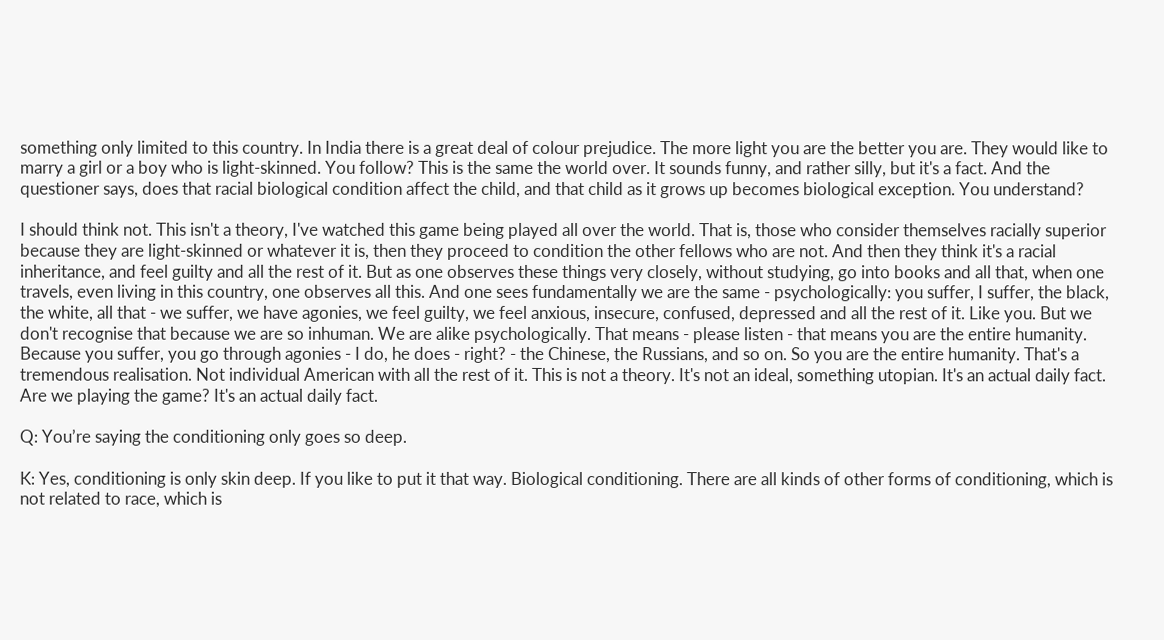something only limited to this country. In India there is a great deal of colour prejudice. The more light you are the better you are. They would like to marry a girl or a boy who is light-skinned. You follow? This is the same the world over. It sounds funny, and rather silly, but it's a fact. And the questioner says, does that racial biological condition affect the child, and that child as it grows up becomes biological exception. You understand?

I should think not. This isn't a theory, I've watched this game being played all over the world. That is, those who consider themselves racially superior because they are light-skinned or whatever it is, then they proceed to condition the other fellows who are not. And then they think it's a racial inheritance, and feel guilty and all the rest of it. But as one observes these things very closely, without studying, go into books and all that, when one travels, even living in this country, one observes all this. And one sees fundamentally we are the same - psychologically: you suffer, I suffer, the black, the white, all that - we suffer, we have agonies, we feel guilty, we feel anxious, insecure, confused, depressed and all the rest of it. Like you. But we don't recognise that because we are so inhuman. We are alike psychologically. That means - please listen - that means you are the entire humanity. Because you suffer, you go through agonies - I do, he does - right? - the Chinese, the Russians, and so on. So you are the entire humanity. That's a tremendous realisation. Not individual American with all the rest of it. This is not a theory. It's not an ideal, something utopian. It's an actual daily fact. Are we playing the game? It's an actual daily fact.

Q: You’re saying the conditioning only goes so deep.

K: Yes, conditioning is only skin deep. If you like to put it that way. Biological conditioning. There are all kinds of other forms of conditioning, which is not related to race, which is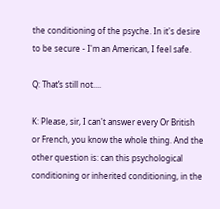the conditioning of the psyche. In it's desire to be secure - I'm an American, I feel safe.

Q: That’s still not....

K: Please, sir, I can't answer every Or British or French, you know the whole thing. And the other question is: can this psychological conditioning or inherited conditioning, in the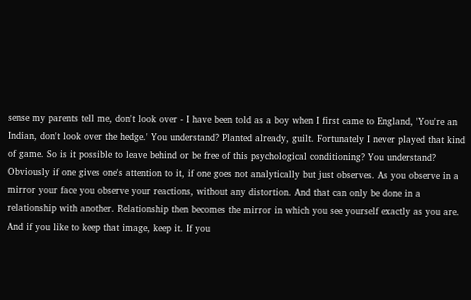sense my parents tell me, don't look over - I have been told as a boy when I first came to England, 'You're an Indian, don't look over the hedge.' You understand? Planted already, guilt. Fortunately I never played that kind of game. So is it possible to leave behind or be free of this psychological conditioning? You understand? Obviously if one gives one's attention to it, if one goes not analytically but just observes. As you observe in a mirror your face you observe your reactions, without any distortion. And that can only be done in a relationship with another. Relationship then becomes the mirror in which you see yourself exactly as you are. And if you like to keep that image, keep it. If you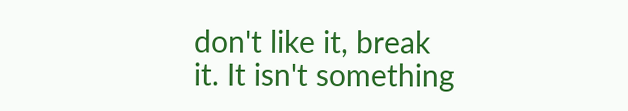don't like it, break it. It isn't something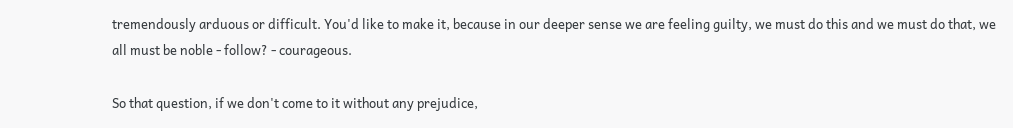tremendously arduous or difficult. You'd like to make it, because in our deeper sense we are feeling guilty, we must do this and we must do that, we all must be noble - follow? - courageous.

So that question, if we don't come to it without any prejudice,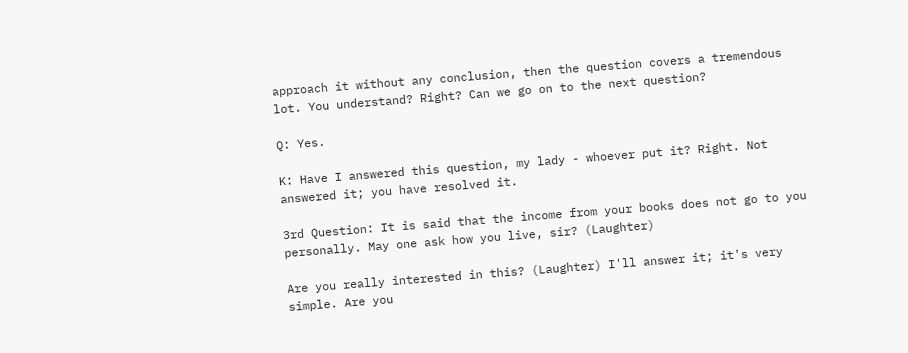approach it without any conclusion, then the question covers a tremendous lot. You understand? Right? Can we go on to the next question?

Q: Yes.

K: Have I answered this question, my lady - whoever put it? Right. Not answered it; you have resolved it.

3rd Question: It is said that the income from your books does not go to you personally. May one ask how you live, sir? (Laughter)

Are you really interested in this? (Laughter) I'll answer it; it's very simple. Are you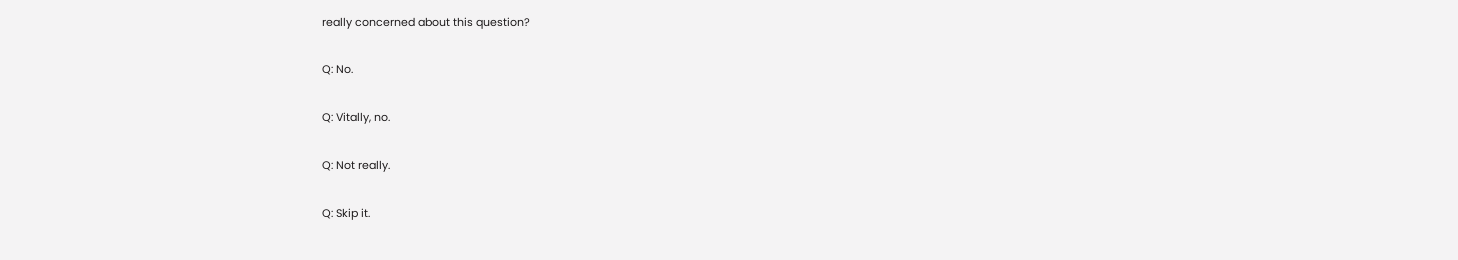really concerned about this question?

Q: No.

Q: Vitally, no.

Q: Not really.

Q: Skip it.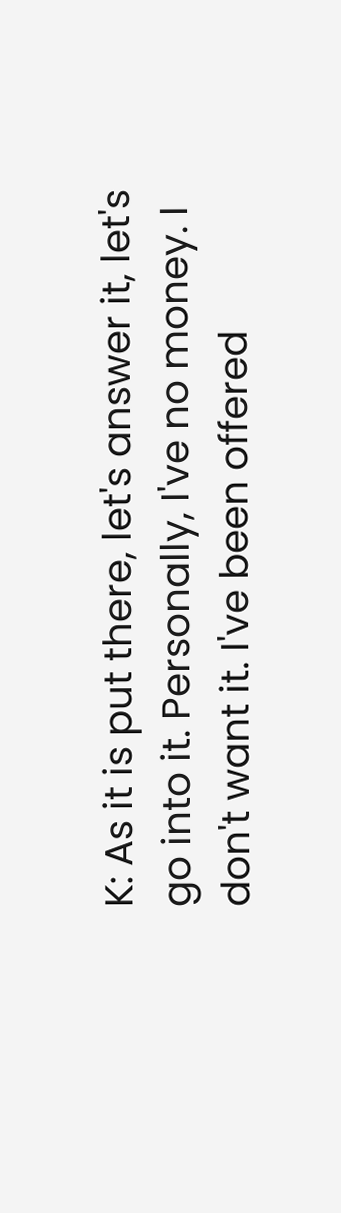K: As it is put there, let's answer it, let's go into it. Personally, I've no money. I don't want it. I've been offered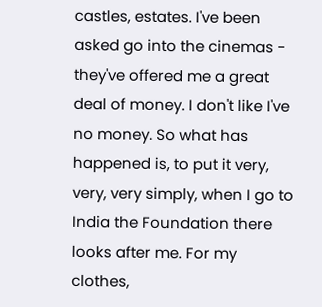castles, estates. I've been asked go into the cinemas - they've offered me a great deal of money. I don't like I've no money. So what has happened is, to put it very, very, very simply, when I go to India the Foundation there looks after me. For my clothes,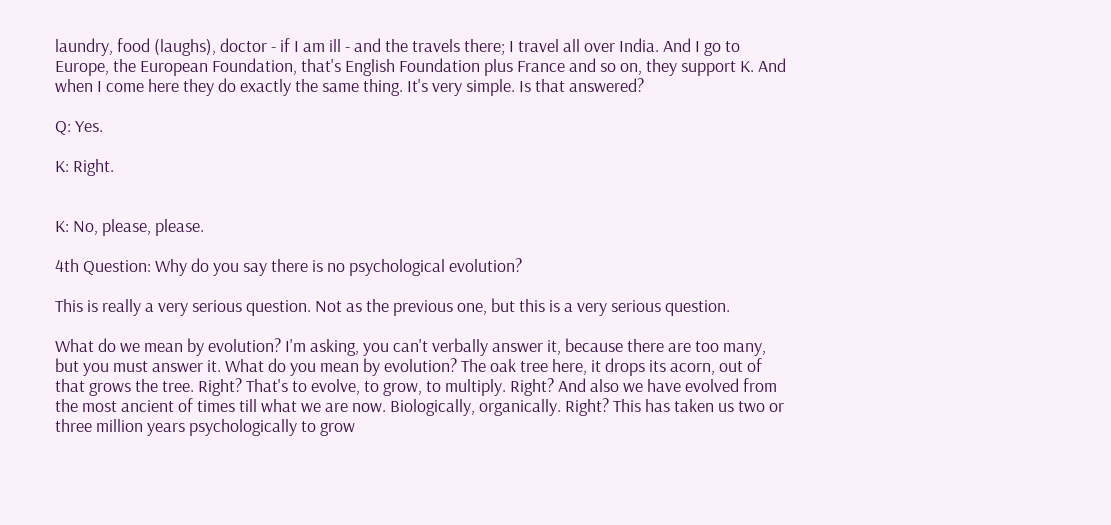laundry, food (laughs), doctor - if I am ill - and the travels there; I travel all over India. And I go to Europe, the European Foundation, that's English Foundation plus France and so on, they support K. And when I come here they do exactly the same thing. It's very simple. Is that answered?

Q: Yes.

K: Right.


K: No, please, please.

4th Question: Why do you say there is no psychological evolution?

This is really a very serious question. Not as the previous one, but this is a very serious question.

What do we mean by evolution? I'm asking, you can't verbally answer it, because there are too many, but you must answer it. What do you mean by evolution? The oak tree here, it drops its acorn, out of that grows the tree. Right? That's to evolve, to grow, to multiply. Right? And also we have evolved from the most ancient of times till what we are now. Biologically, organically. Right? This has taken us two or three million years psychologically to grow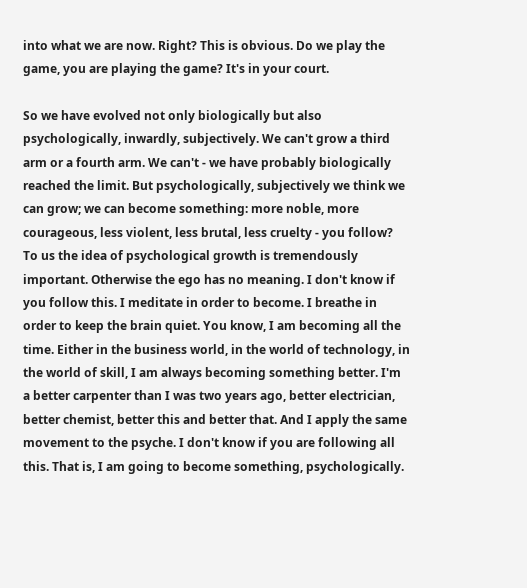into what we are now. Right? This is obvious. Do we play the game, you are playing the game? It's in your court.

So we have evolved not only biologically but also psychologically, inwardly, subjectively. We can't grow a third arm or a fourth arm. We can't - we have probably biologically reached the limit. But psychologically, subjectively we think we can grow; we can become something: more noble, more courageous, less violent, less brutal, less cruelty - you follow? To us the idea of psychological growth is tremendously important. Otherwise the ego has no meaning. I don't know if you follow this. I meditate in order to become. I breathe in order to keep the brain quiet. You know, I am becoming all the time. Either in the business world, in the world of technology, in the world of skill, I am always becoming something better. I'm a better carpenter than I was two years ago, better electrician, better chemist, better this and better that. And I apply the same movement to the psyche. I don't know if you are following all this. That is, I am going to become something, psychologically.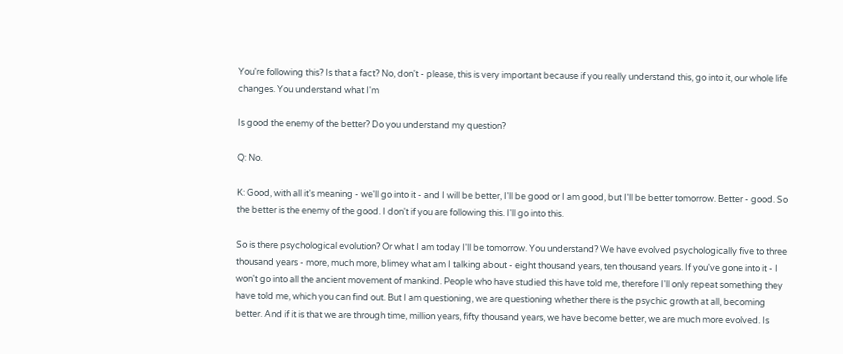You're following this? Is that a fact? No, don't - please, this is very important because if you really understand this, go into it, our whole life changes. You understand what I'm

Is good the enemy of the better? Do you understand my question?

Q: No.

K: Good, with all it's meaning - we'll go into it - and I will be better, I'll be good or I am good, but I'll be better tomorrow. Better - good. So the better is the enemy of the good. I don't if you are following this. I'll go into this.

So is there psychological evolution? Or what I am today I'll be tomorrow. You understand? We have evolved psychologically five to three thousand years - more, much more, blimey what am I talking about - eight thousand years, ten thousand years. If you've gone into it - I won't go into all the ancient movement of mankind. People who have studied this have told me, therefore I'll only repeat something they have told me, which you can find out. But I am questioning, we are questioning whether there is the psychic growth at all, becoming better. And if it is that we are through time, million years, fifty thousand years, we have become better, we are much more evolved. Is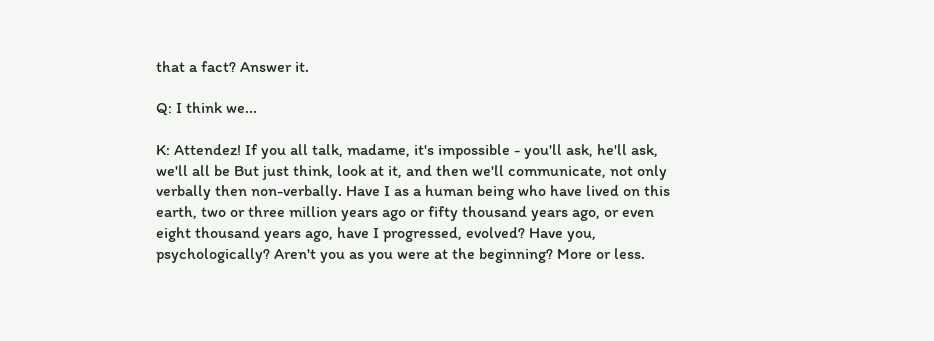that a fact? Answer it.

Q: I think we...

K: Attendez! If you all talk, madame, it's impossible - you'll ask, he'll ask, we'll all be But just think, look at it, and then we'll communicate, not only verbally then non-verbally. Have I as a human being who have lived on this earth, two or three million years ago or fifty thousand years ago, or even eight thousand years ago, have I progressed, evolved? Have you, psychologically? Aren't you as you were at the beginning? More or less.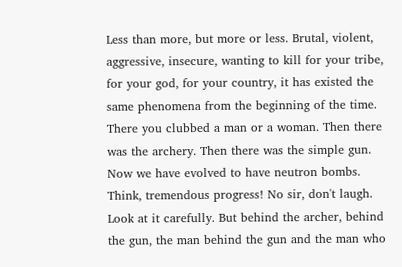Less than more, but more or less. Brutal, violent, aggressive, insecure, wanting to kill for your tribe, for your god, for your country, it has existed the same phenomena from the beginning of the time. There you clubbed a man or a woman. Then there was the archery. Then there was the simple gun. Now we have evolved to have neutron bombs. Think, tremendous progress! No sir, don't laugh. Look at it carefully. But behind the archer, behind the gun, the man behind the gun and the man who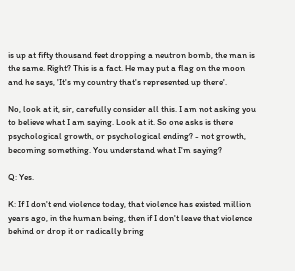is up at fifty thousand feet dropping a neutron bomb, the man is the same. Right? This is a fact. He may put a flag on the moon and he says, 'It's my country that's represented up there'.

No, look at it, sir, carefully consider all this. I am not asking you to believe what I am saying. Look at it. So one asks is there psychological growth, or psychological ending? - not growth, becoming something. You understand what I'm saying?

Q: Yes.

K: If I don't end violence today, that violence has existed million years ago, in the human being, then if I don't leave that violence behind or drop it or radically bring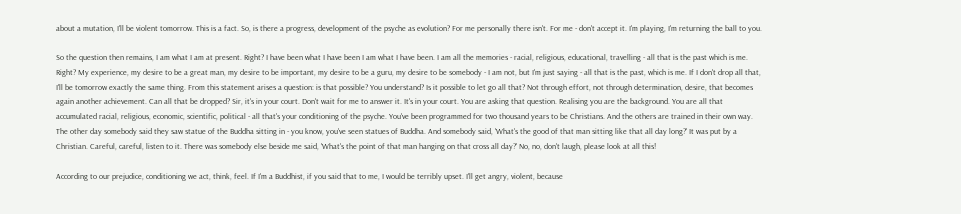about a mutation, I'll be violent tomorrow. This is a fact. So, is there a progress, development of the psyche as evolution? For me personally there isn't. For me - don't accept it. I'm playing, I'm returning the ball to you.

So the question then remains, I am what I am at present. Right? I have been what I have been I am what I have been. I am all the memories - racial, religious, educational, travelling - all that is the past which is me. Right? My experience, my desire to be a great man, my desire to be important, my desire to be a guru, my desire to be somebody - I am not, but I'm just saying - all that is the past, which is me. If I don't drop all that, I'll be tomorrow exactly the same thing. From this statement arises a question: is that possible? You understand? Is it possible to let go all that? Not through effort, not through determination, desire, that becomes again another achievement. Can all that be dropped? Sir, it's in your court. Don't wait for me to answer it. It's in your court. You are asking that question. Realising you are the background. You are all that accumulated racial, religious, economic, scientific, political - all that's your conditioning of the psyche. You've been programmed for two thousand years to be Christians. And the others are trained in their own way. The other day somebody said they saw statue of the Buddha sitting in - you know, you've seen statues of Buddha. And somebody said, 'What's the good of that man sitting like that all day long?' It was put by a Christian. Careful, careful, listen to it. There was somebody else beside me said, 'What's the point of that man hanging on that cross all day?' No, no, don't laugh, please look at all this!

According to our prejudice, conditioning we act, think, feel. If I'm a Buddhist, if you said that to me, I would be terribly upset. I'll get angry, violent, because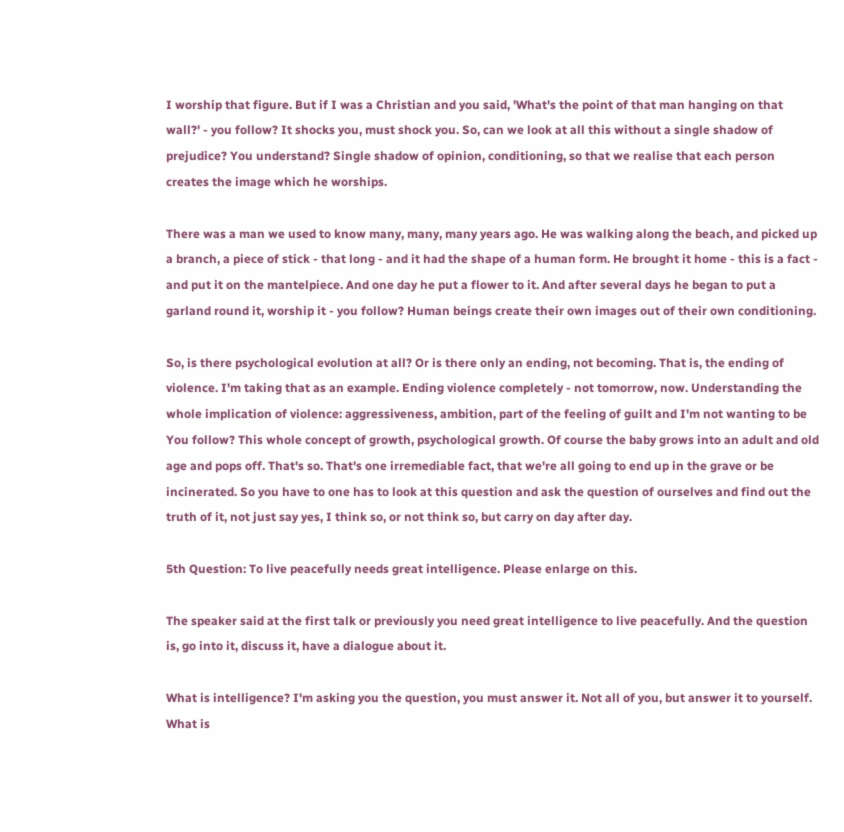I worship that figure. But if I was a Christian and you said, 'What's the point of that man hanging on that wall?' - you follow? It shocks you, must shock you. So, can we look at all this without a single shadow of prejudice? You understand? Single shadow of opinion, conditioning, so that we realise that each person creates the image which he worships.

There was a man we used to know many, many, many years ago. He was walking along the beach, and picked up a branch, a piece of stick - that long - and it had the shape of a human form. He brought it home - this is a fact - and put it on the mantelpiece. And one day he put a flower to it. And after several days he began to put a garland round it, worship it - you follow? Human beings create their own images out of their own conditioning.

So, is there psychological evolution at all? Or is there only an ending, not becoming. That is, the ending of violence. I'm taking that as an example. Ending violence completely - not tomorrow, now. Understanding the whole implication of violence: aggressiveness, ambition, part of the feeling of guilt and I'm not wanting to be You follow? This whole concept of growth, psychological growth. Of course the baby grows into an adult and old age and pops off. That's so. That's one irremediable fact, that we're all going to end up in the grave or be incinerated. So you have to one has to look at this question and ask the question of ourselves and find out the truth of it, not just say yes, I think so, or not think so, but carry on day after day.

5th Question: To live peacefully needs great intelligence. Please enlarge on this.

The speaker said at the first talk or previously you need great intelligence to live peacefully. And the question is, go into it, discuss it, have a dialogue about it.

What is intelligence? I'm asking you the question, you must answer it. Not all of you, but answer it to yourself. What is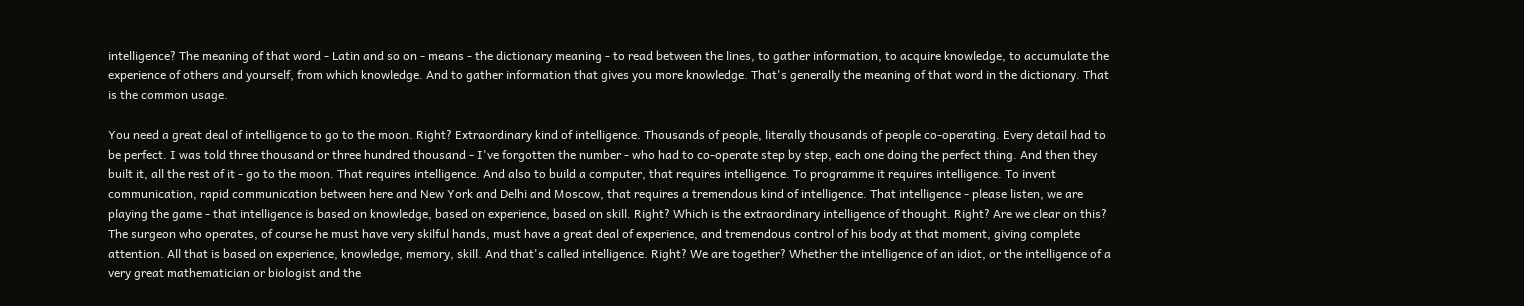intelligence? The meaning of that word - Latin and so on - means - the dictionary meaning - to read between the lines, to gather information, to acquire knowledge, to accumulate the experience of others and yourself, from which knowledge. And to gather information that gives you more knowledge. That's generally the meaning of that word in the dictionary. That is the common usage.

You need a great deal of intelligence to go to the moon. Right? Extraordinary kind of intelligence. Thousands of people, literally thousands of people co-operating. Every detail had to be perfect. I was told three thousand or three hundred thousand - I've forgotten the number - who had to co-operate step by step, each one doing the perfect thing. And then they built it, all the rest of it - go to the moon. That requires intelligence. And also to build a computer, that requires intelligence. To programme it requires intelligence. To invent communication, rapid communication between here and New York and Delhi and Moscow, that requires a tremendous kind of intelligence. That intelligence - please listen, we are playing the game - that intelligence is based on knowledge, based on experience, based on skill. Right? Which is the extraordinary intelligence of thought. Right? Are we clear on this? The surgeon who operates, of course he must have very skilful hands, must have a great deal of experience, and tremendous control of his body at that moment, giving complete attention. All that is based on experience, knowledge, memory, skill. And that's called intelligence. Right? We are together? Whether the intelligence of an idiot, or the intelligence of a very great mathematician or biologist and the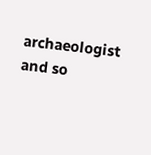archaeologist and so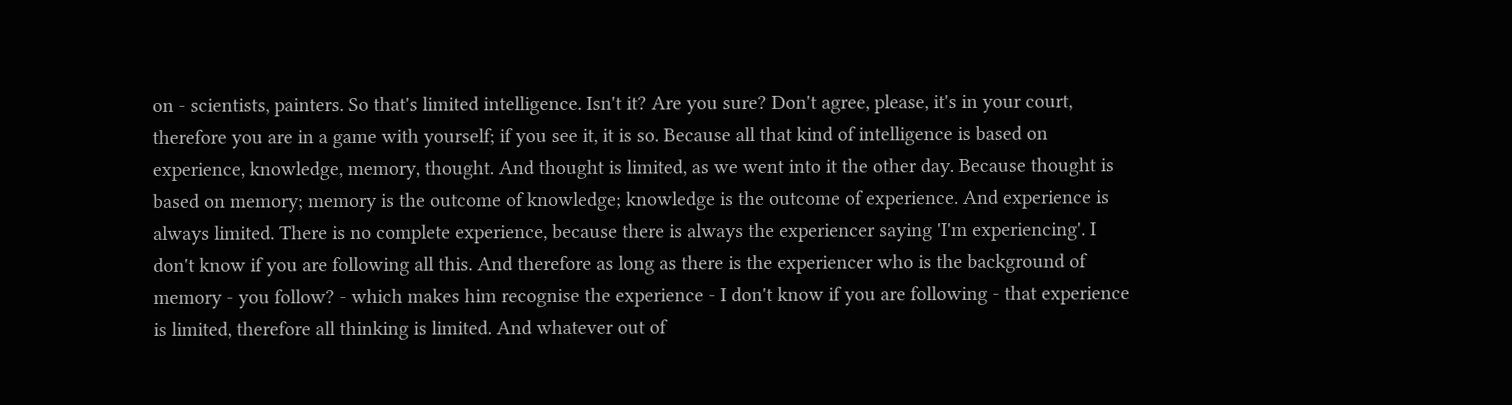on - scientists, painters. So that's limited intelligence. Isn't it? Are you sure? Don't agree, please, it's in your court, therefore you are in a game with yourself; if you see it, it is so. Because all that kind of intelligence is based on experience, knowledge, memory, thought. And thought is limited, as we went into it the other day. Because thought is based on memory; memory is the outcome of knowledge; knowledge is the outcome of experience. And experience is always limited. There is no complete experience, because there is always the experiencer saying 'I'm experiencing'. I don't know if you are following all this. And therefore as long as there is the experiencer who is the background of memory - you follow? - which makes him recognise the experience - I don't know if you are following - that experience is limited, therefore all thinking is limited. And whatever out of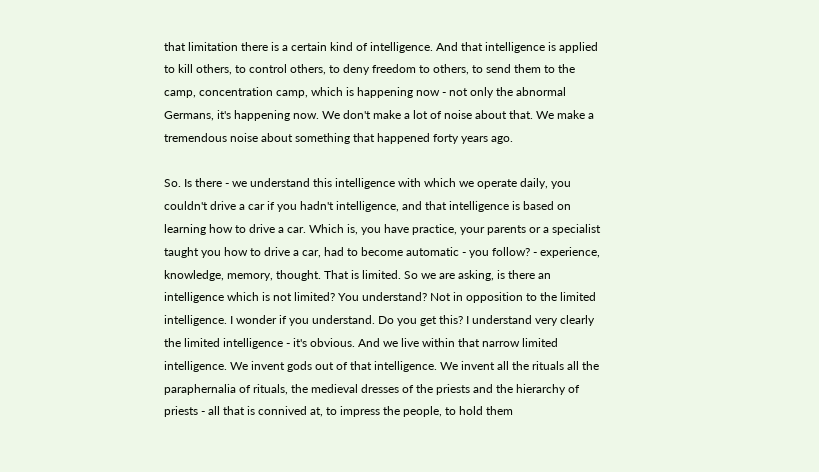that limitation there is a certain kind of intelligence. And that intelligence is applied to kill others, to control others, to deny freedom to others, to send them to the camp, concentration camp, which is happening now - not only the abnormal Germans, it's happening now. We don't make a lot of noise about that. We make a tremendous noise about something that happened forty years ago.

So. Is there - we understand this intelligence with which we operate daily, you couldn't drive a car if you hadn't intelligence, and that intelligence is based on learning how to drive a car. Which is, you have practice, your parents or a specialist taught you how to drive a car, had to become automatic - you follow? - experience, knowledge, memory, thought. That is limited. So we are asking, is there an intelligence which is not limited? You understand? Not in opposition to the limited intelligence. I wonder if you understand. Do you get this? I understand very clearly the limited intelligence - it's obvious. And we live within that narrow limited intelligence. We invent gods out of that intelligence. We invent all the rituals all the paraphernalia of rituals, the medieval dresses of the priests and the hierarchy of priests - all that is connived at, to impress the people, to hold them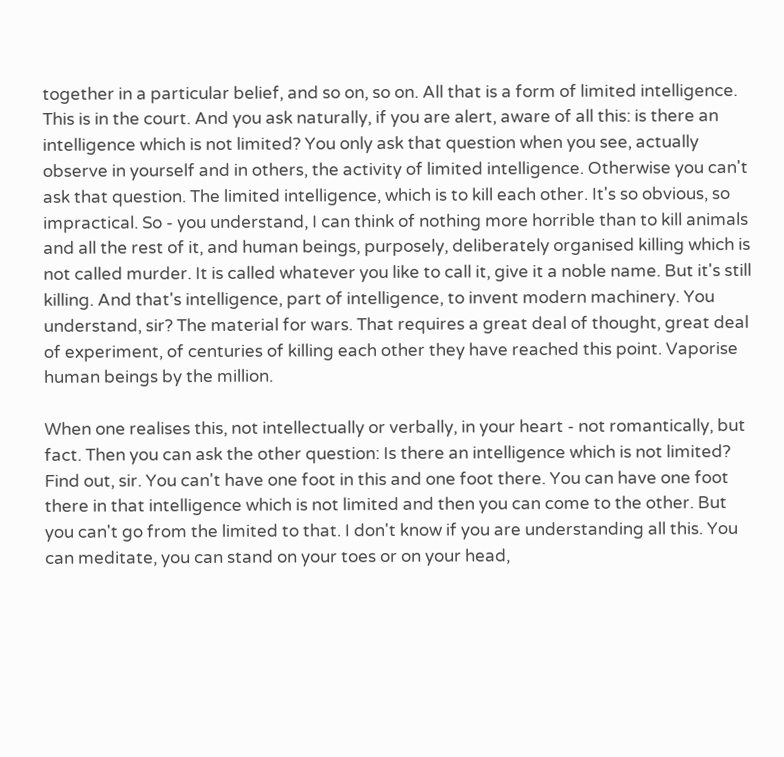together in a particular belief, and so on, so on. All that is a form of limited intelligence. This is in the court. And you ask naturally, if you are alert, aware of all this: is there an intelligence which is not limited? You only ask that question when you see, actually observe in yourself and in others, the activity of limited intelligence. Otherwise you can't ask that question. The limited intelligence, which is to kill each other. It's so obvious, so impractical. So - you understand, I can think of nothing more horrible than to kill animals and all the rest of it, and human beings, purposely, deliberately organised killing which is not called murder. It is called whatever you like to call it, give it a noble name. But it's still killing. And that's intelligence, part of intelligence, to invent modern machinery. You understand, sir? The material for wars. That requires a great deal of thought, great deal of experiment, of centuries of killing each other they have reached this point. Vaporise human beings by the million.

When one realises this, not intellectually or verbally, in your heart - not romantically, but fact. Then you can ask the other question: Is there an intelligence which is not limited? Find out, sir. You can't have one foot in this and one foot there. You can have one foot there in that intelligence which is not limited and then you can come to the other. But you can't go from the limited to that. I don't know if you are understanding all this. You can meditate, you can stand on your toes or on your head,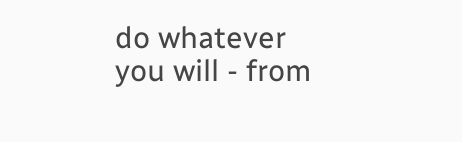do whatever you will - from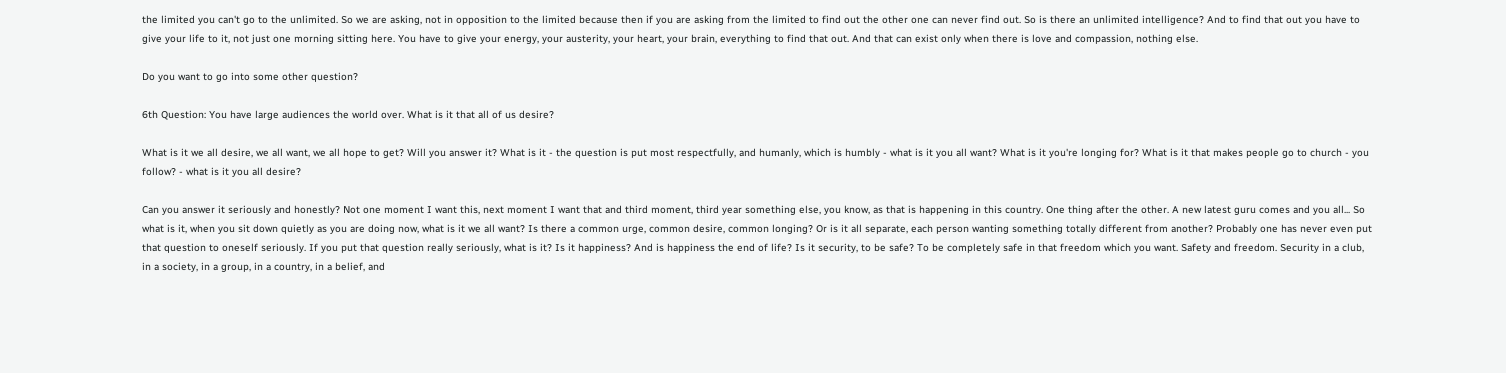the limited you can't go to the unlimited. So we are asking, not in opposition to the limited because then if you are asking from the limited to find out the other one can never find out. So is there an unlimited intelligence? And to find that out you have to give your life to it, not just one morning sitting here. You have to give your energy, your austerity, your heart, your brain, everything to find that out. And that can exist only when there is love and compassion, nothing else.

Do you want to go into some other question?

6th Question: You have large audiences the world over. What is it that all of us desire?

What is it we all desire, we all want, we all hope to get? Will you answer it? What is it - the question is put most respectfully, and humanly, which is humbly - what is it you all want? What is it you're longing for? What is it that makes people go to church - you follow? - what is it you all desire?

Can you answer it seriously and honestly? Not one moment I want this, next moment I want that and third moment, third year something else, you know, as that is happening in this country. One thing after the other. A new latest guru comes and you all... So what is it, when you sit down quietly as you are doing now, what is it we all want? Is there a common urge, common desire, common longing? Or is it all separate, each person wanting something totally different from another? Probably one has never even put that question to oneself seriously. If you put that question really seriously, what is it? Is it happiness? And is happiness the end of life? Is it security, to be safe? To be completely safe in that freedom which you want. Safety and freedom. Security in a club, in a society, in a group, in a country, in a belief, and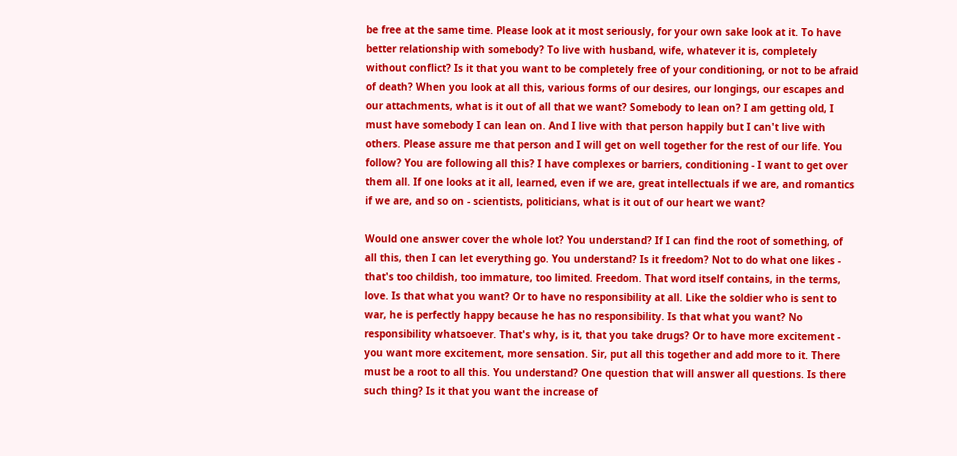be free at the same time. Please look at it most seriously, for your own sake look at it. To have better relationship with somebody? To live with husband, wife, whatever it is, completely without conflict? Is it that you want to be completely free of your conditioning, or not to be afraid of death? When you look at all this, various forms of our desires, our longings, our escapes and our attachments, what is it out of all that we want? Somebody to lean on? I am getting old, I must have somebody I can lean on. And I live with that person happily but I can't live with others. Please assure me that person and I will get on well together for the rest of our life. You follow? You are following all this? I have complexes or barriers, conditioning - I want to get over them all. If one looks at it all, learned, even if we are, great intellectuals if we are, and romantics if we are, and so on - scientists, politicians, what is it out of our heart we want?

Would one answer cover the whole lot? You understand? If I can find the root of something, of all this, then I can let everything go. You understand? Is it freedom? Not to do what one likes - that's too childish, too immature, too limited. Freedom. That word itself contains, in the terms, love. Is that what you want? Or to have no responsibility at all. Like the soldier who is sent to war, he is perfectly happy because he has no responsibility. Is that what you want? No responsibility whatsoever. That's why, is it, that you take drugs? Or to have more excitement - you want more excitement, more sensation. Sir, put all this together and add more to it. There must be a root to all this. You understand? One question that will answer all questions. Is there such thing? Is it that you want the increase of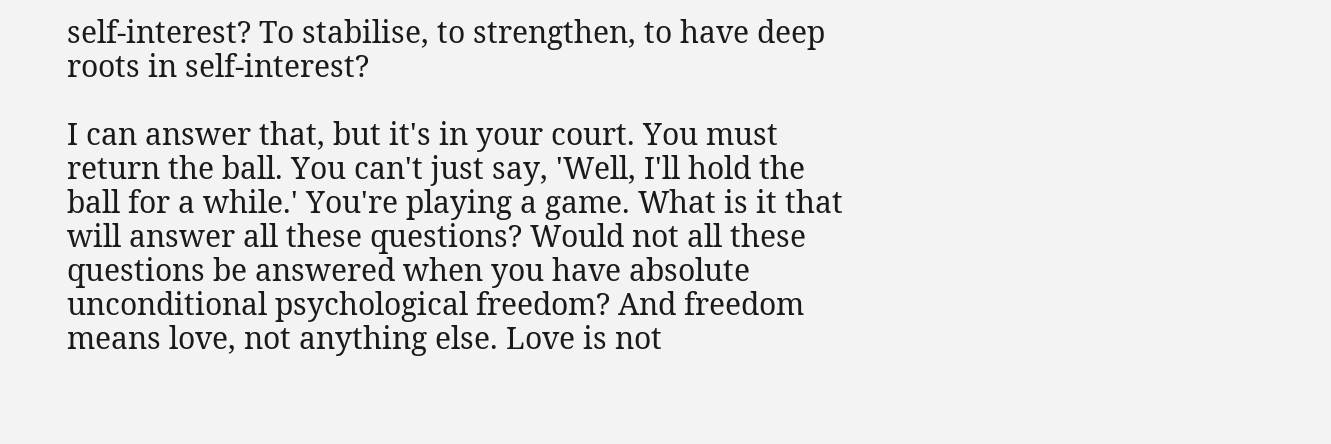self-interest? To stabilise, to strengthen, to have deep roots in self-interest?

I can answer that, but it's in your court. You must return the ball. You can't just say, 'Well, I'll hold the ball for a while.' You're playing a game. What is it that will answer all these questions? Would not all these questions be answered when you have absolute unconditional psychological freedom? And freedom means love, not anything else. Love is not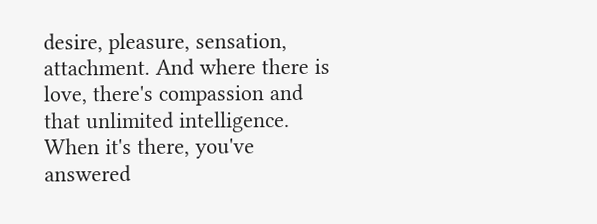desire, pleasure, sensation, attachment. And where there is love, there's compassion and that unlimited intelligence. When it's there, you've answered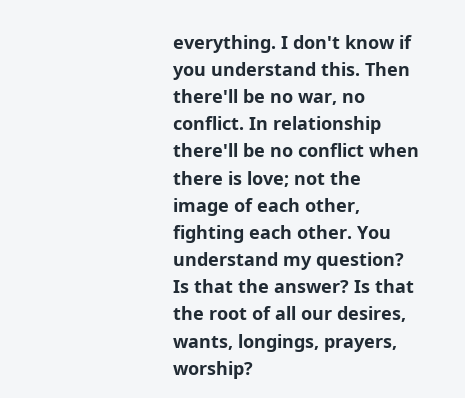everything. I don't know if you understand this. Then there'll be no war, no conflict. In relationship there'll be no conflict when there is love; not the image of each other, fighting each other. You understand my question? Is that the answer? Is that the root of all our desires, wants, longings, prayers, worship?